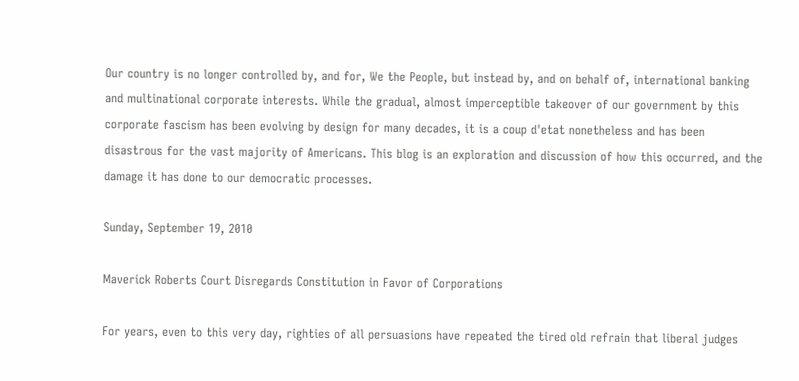Our country is no longer controlled by, and for, We the People, but instead by, and on behalf of, international banking and multinational corporate interests. While the gradual, almost imperceptible takeover of our government by this corporate fascism has been evolving by design for many decades, it is a coup d'etat nonetheless and has been disastrous for the vast majority of Americans. This blog is an exploration and discussion of how this occurred, and the damage it has done to our democratic processes.

Sunday, September 19, 2010

Maverick Roberts Court Disregards Constitution in Favor of Corporations

For years, even to this very day, righties of all persuasions have repeated the tired old refrain that liberal judges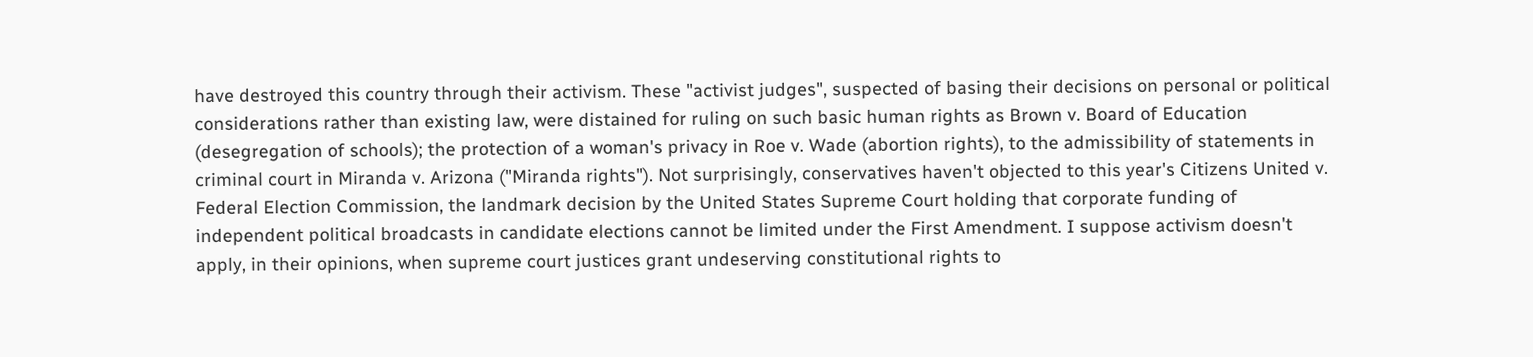have destroyed this country through their activism. These "activist judges", suspected of basing their decisions on personal or political considerations rather than existing law, were distained for ruling on such basic human rights as Brown v. Board of Education (desegregation of schools); the protection of a woman's privacy in Roe v. Wade (abortion rights), to the admissibility of statements in criminal court in Miranda v. Arizona ("Miranda rights"). Not surprisingly, conservatives haven't objected to this year's Citizens United v. Federal Election Commission, the landmark decision by the United States Supreme Court holding that corporate funding of independent political broadcasts in candidate elections cannot be limited under the First Amendment. I suppose activism doesn't apply, in their opinions, when supreme court justices grant undeserving constitutional rights to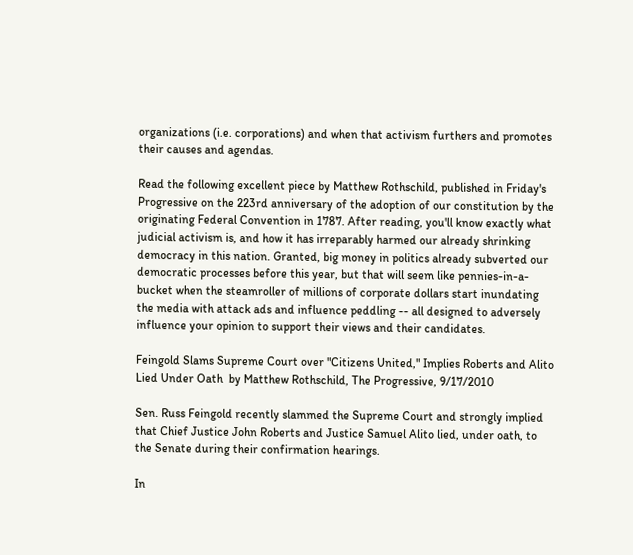organizations (i.e. corporations) and when that activism furthers and promotes their causes and agendas.

Read the following excellent piece by Matthew Rothschild, published in Friday's Progressive on the 223rd anniversary of the adoption of our constitution by the originating Federal Convention in 1787. After reading, you'll know exactly what judicial activism is, and how it has irreparably harmed our already shrinking democracy in this nation. Granted, big money in politics already subverted our democratic processes before this year, but that will seem like pennies-in-a-bucket when the steamroller of millions of corporate dollars start inundating the media with attack ads and influence peddling -- all designed to adversely influence your opinion to support their views and their candidates.

Feingold Slams Supreme Court over "Citizens United," Implies Roberts and Alito Lied Under Oath  by Matthew Rothschild, The Progressive, 9/17/2010

Sen. Russ Feingold recently slammed the Supreme Court and strongly implied that Chief Justice John Roberts and Justice Samuel Alito lied, under oath, to the Senate during their confirmation hearings.

In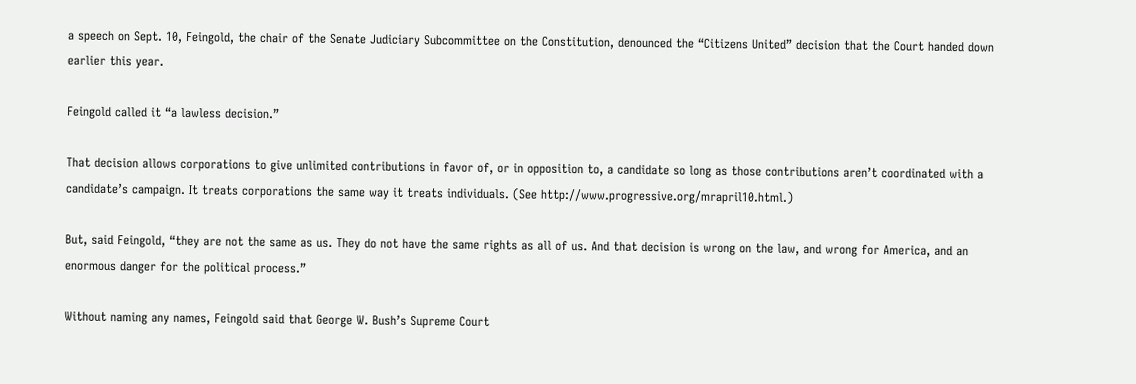a speech on Sept. 10, Feingold, the chair of the Senate Judiciary Subcommittee on the Constitution, denounced the “Citizens United” decision that the Court handed down earlier this year.

Feingold called it “a lawless decision.”

That decision allows corporations to give unlimited contributions in favor of, or in opposition to, a candidate so long as those contributions aren’t coordinated with a candidate’s campaign. It treats corporations the same way it treats individuals. (See http://www.progressive.org/mrapril10.html.)

But, said Feingold, “they are not the same as us. They do not have the same rights as all of us. And that decision is wrong on the law, and wrong for America, and an enormous danger for the political process.”

Without naming any names, Feingold said that George W. Bush’s Supreme Court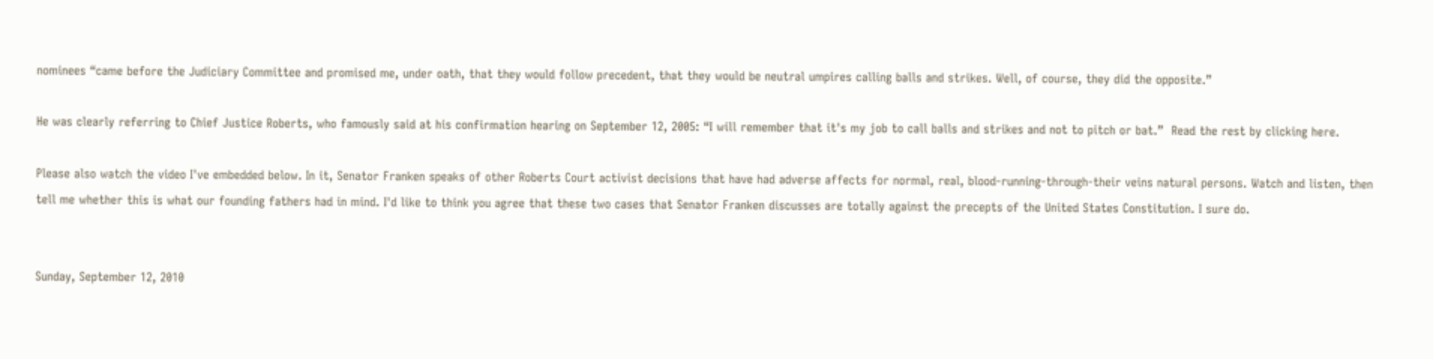nominees “came before the Judiciary Committee and promised me, under oath, that they would follow precedent, that they would be neutral umpires calling balls and strikes. Well, of course, they did the opposite.”

He was clearly referring to Chief Justice Roberts, who famously said at his confirmation hearing on September 12, 2005: “I will remember that it's my job to call balls and strikes and not to pitch or bat.”  Read the rest by clicking here.

Please also watch the video I've embedded below. In it, Senator Franken speaks of other Roberts Court activist decisions that have had adverse affects for normal, real, blood-running-through-their veins natural persons. Watch and listen, then tell me whether this is what our founding fathers had in mind. I'd like to think you agree that these two cases that Senator Franken discusses are totally against the precepts of the United States Constitution. I sure do.


Sunday, September 12, 2010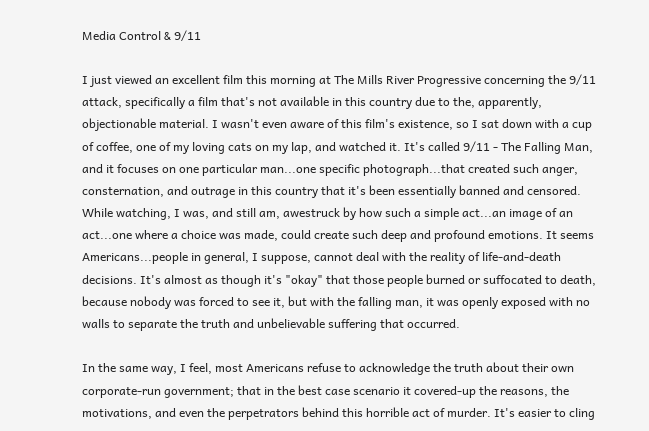Media Control & 9/11

I just viewed an excellent film this morning at The Mills River Progressive concerning the 9/11 attack, specifically a film that's not available in this country due to the, apparently, objectionable material. I wasn't even aware of this film's existence, so I sat down with a cup of coffee, one of my loving cats on my lap, and watched it. It's called 9/11 - The Falling Man, and it focuses on one particular man...one specific photograph...that created such anger, consternation, and outrage in this country that it's been essentially banned and censored. While watching, I was, and still am, awestruck by how such a simple act...an image of an act...one where a choice was made, could create such deep and profound emotions. It seems Americans...people in general, I suppose, cannot deal with the reality of life-and-death decisions. It's almost as though it's "okay" that those people burned or suffocated to death, because nobody was forced to see it, but with the falling man, it was openly exposed with no walls to separate the truth and unbelievable suffering that occurred.

In the same way, I feel, most Americans refuse to acknowledge the truth about their own corporate-run government; that in the best case scenario it covered-up the reasons, the motivations, and even the perpetrators behind this horrible act of murder. It's easier to cling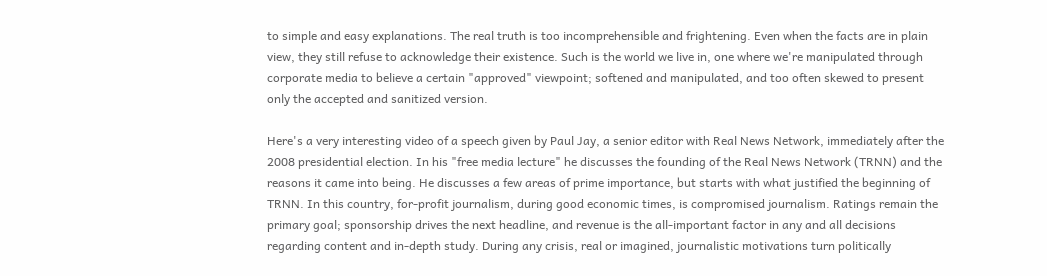to simple and easy explanations. The real truth is too incomprehensible and frightening. Even when the facts are in plain view, they still refuse to acknowledge their existence. Such is the world we live in, one where we're manipulated through corporate media to believe a certain "approved" viewpoint; softened and manipulated, and too often skewed to present only the accepted and sanitized version.

Here's a very interesting video of a speech given by Paul Jay, a senior editor with Real News Network, immediately after the 2008 presidential election. In his "free media lecture" he discusses the founding of the Real News Network (TRNN) and the reasons it came into being. He discusses a few areas of prime importance, but starts with what justified the beginning of TRNN. In this country, for-profit journalism, during good economic times, is compromised journalism. Ratings remain the primary goal; sponsorship drives the next headline, and revenue is the all-important factor in any and all decisions regarding content and in-depth study. During any crisis, real or imagined, journalistic motivations turn politically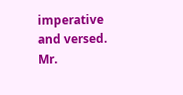imperative and versed. Mr.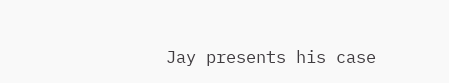Jay presents his case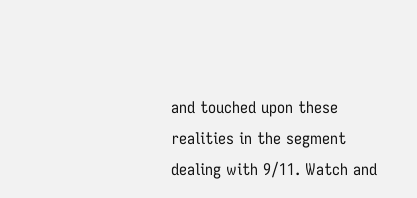and touched upon these realities in the segment dealing with 9/11. Watch and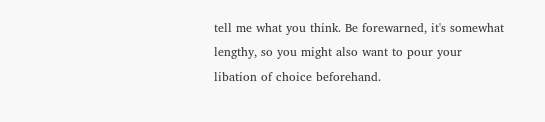tell me what you think. Be forewarned, it's somewhat lengthy, so you might also want to pour your libation of choice beforehand.